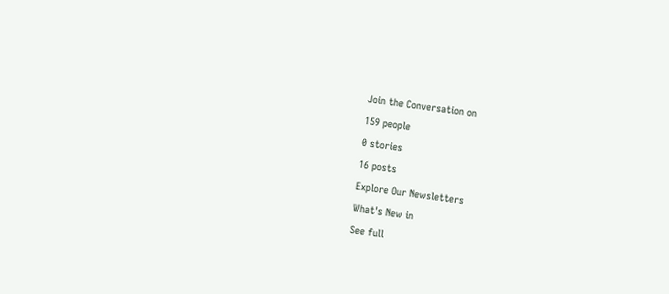Join the Conversation on
159 people
0 stories
16 posts
Explore Our Newsletters
What's New in
See full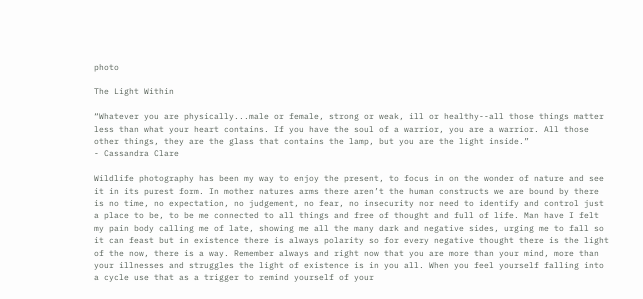photo

The Light Within

“Whatever you are physically...male or female, strong or weak, ill or healthy--all those things matter less than what your heart contains. If you have the soul of a warrior, you are a warrior. All those other things, they are the glass that contains the lamp, but you are the light inside.”
- Cassandra Clare

Wildlife photography has been my way to enjoy the present, to focus in on the wonder of nature and see it in its purest form. In mother natures arms there aren’t the human constructs we are bound by there is no time, no expectation, no judgement, no fear, no insecurity nor need to identify and control just a place to be, to be me connected to all things and free of thought and full of life. Man have I felt my pain body calling me of late, showing me all the many dark and negative sides, urging me to fall so it can feast but in existence there is always polarity so for every negative thought there is the light of the now, there is a way. Remember always and right now that you are more than your mind, more than your illnesses and struggles the light of existence is in you all. When you feel yourself falling into a cycle use that as a trigger to remind yourself of your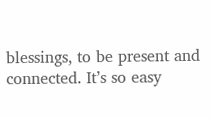blessings, to be present and connected. It’s so easy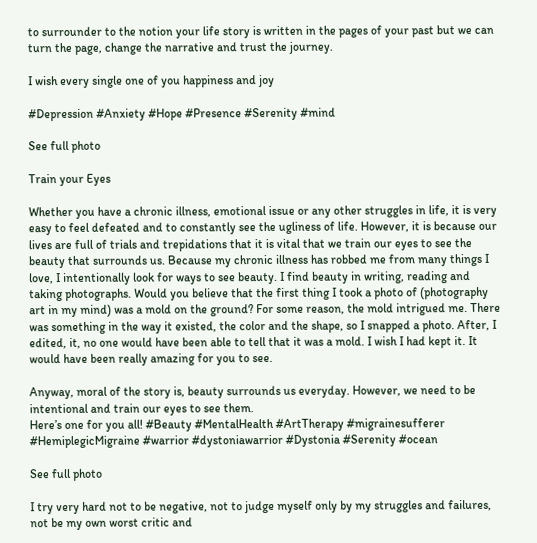to surrounder to the notion your life story is written in the pages of your past but we can turn the page, change the narrative and trust the journey.

I wish every single one of you happiness and joy

#Depression #Anxiety #Hope #Presence #Serenity #mind

See full photo

Train your Eyes

Whether you have a chronic illness, emotional issue or any other struggles in life, it is very easy to feel defeated and to constantly see the ugliness of life. However, it is because our lives are full of trials and trepidations that it is vital that we train our eyes to see the beauty that surrounds us. Because my chronic illness has robbed me from many things I love, I intentionally look for ways to see beauty. I find beauty in writing, reading and taking photographs. Would you believe that the first thing I took a photo of (photography art in my mind) was a mold on the ground? For some reason, the mold intrigued me. There was something in the way it existed, the color and the shape, so I snapped a photo. After, I edited, it, no one would have been able to tell that it was a mold. I wish I had kept it. It would have been really amazing for you to see.

Anyway, moral of the story is, beauty surrounds us everyday. However, we need to be intentional and train our eyes to see them.
Here’s one for you all! #Beauty #MentalHealth #ArtTherapy #migrainesufferer #HemiplegicMigraine #warrior #dystoniawarrior #Dystonia #Serenity #ocean

See full photo

I try very hard not to be negative, not to judge myself only by my struggles and failures, not be my own worst critic and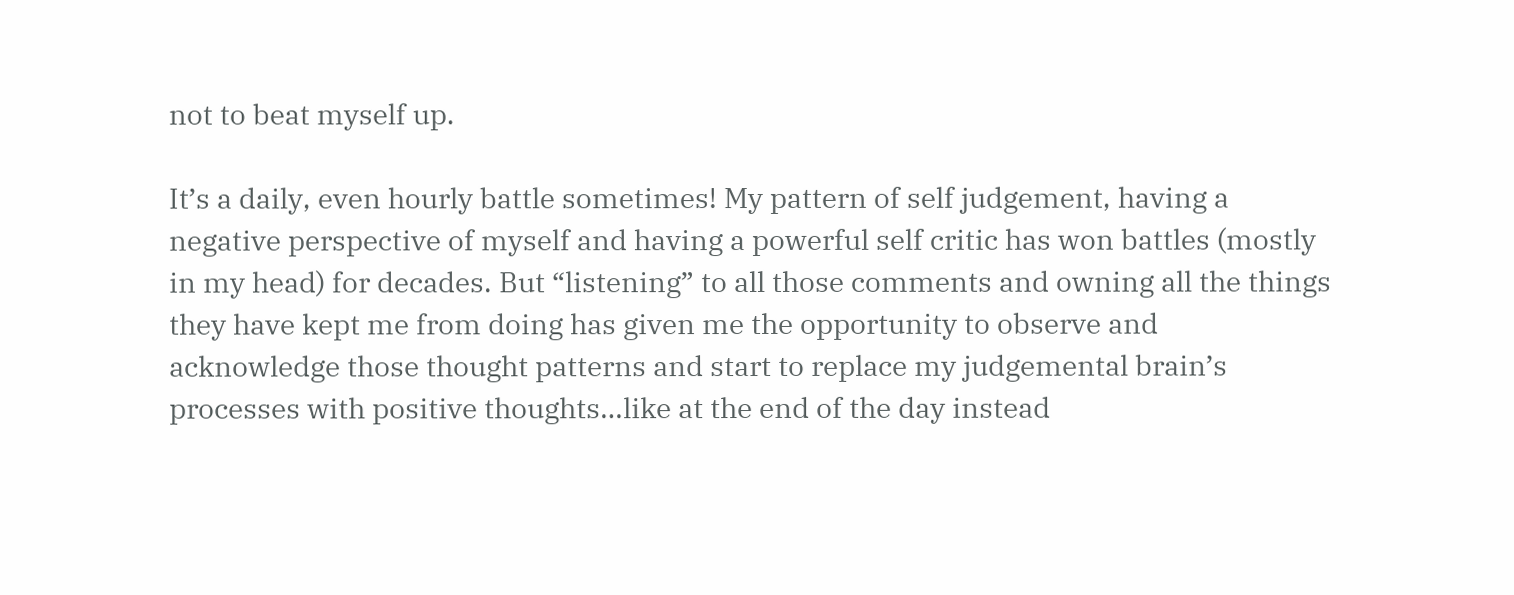not to beat myself up.

It’s a daily, even hourly battle sometimes! My pattern of self judgement, having a negative perspective of myself and having a powerful self critic has won battles (mostly in my head) for decades. But “listening” to all those comments and owning all the things they have kept me from doing has given me the opportunity to observe and acknowledge those thought patterns and start to replace my judgemental brain’s processes with positive thoughts…like at the end of the day instead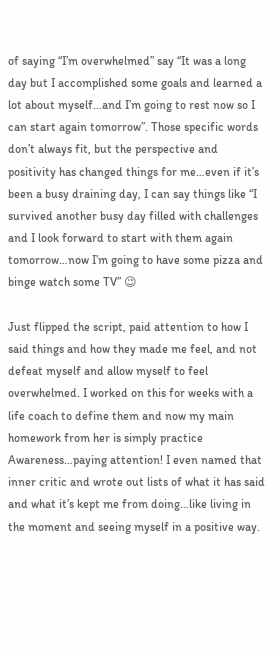of saying “I’m overwhelmed” say “It was a long day but I accomplished some goals and learned a lot about myself…and I’m going to rest now so I can start again tomorrow”. Those specific words don’t always fit, but the perspective and positivity has changed things for me…even if it’s been a busy draining day, I can say things like “I survived another busy day filled with challenges and I look forward to start with them again tomorrow…now I’m going to have some pizza and binge watch some TV” 😉

Just flipped the script, paid attention to how I said things and how they made me feel, and not defeat myself and allow myself to feel overwhelmed. I worked on this for weeks with a life coach to define them and now my main homework from her is simply practice Awareness…paying attention! I even named that inner critic and wrote out lists of what it has said and what it’s kept me from doing…like living in the moment and seeing myself in a positive way.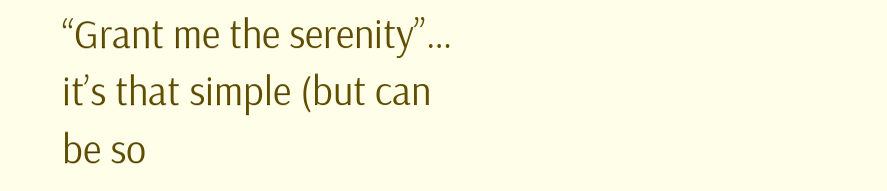“Grant me the serenity”… it’s that simple (but can be so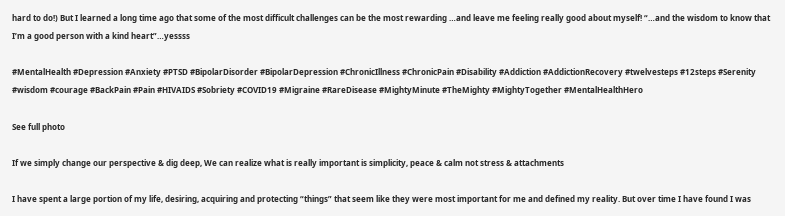hard to do!) But I learned a long time ago that some of the most difficult challenges can be the most rewarding …and leave me feeling really good about myself! “…and the wisdom to know that I’m a good person with a kind heart”…yessss

#MentalHealth #Depression #Anxiety #PTSD #BipolarDisorder #BipolarDepression #ChronicIllness #ChronicPain #Disability #Addiction #AddictionRecovery #twelvesteps #12steps #Serenity #wisdom #courage #BackPain #Pain #HIVAIDS #Sobriety #COVID19 #Migraine #RareDisease #MightyMinute #TheMighty #MightyTogether #MentalHealthHero

See full photo

If we simply change our perspective & dig deep, We can realize what is really important is simplicity, peace & calm not stress & attachments

I have spent a large portion of my life, desiring, acquiring and protecting “things” that seem like they were most important for me and defined my reality. But over time I have found I was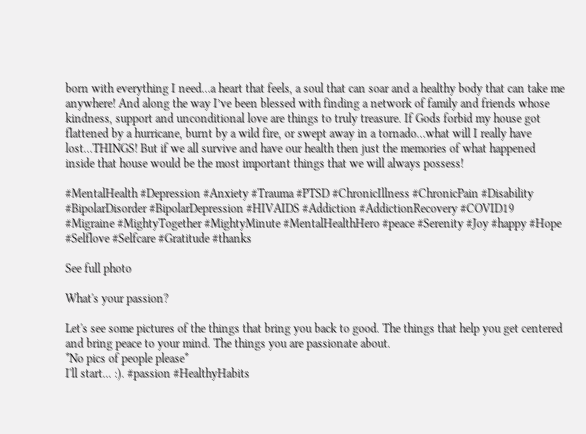born with everything I need…a heart that feels, a soul that can soar and a healthy body that can take me anywhere! And along the way I’ve been blessed with finding a network of family and friends whose kindness, support and unconditional love are things to truly treasure. If Gods forbid my house got flattened by a hurricane, burnt by a wild fire, or swept away in a tornado…what will I really have lost…THINGS! But if we all survive and have our health then just the memories of what happened inside that house would be the most important things that we will always possess!

#MentalHealth #Depression #Anxiety #Trauma #PTSD #ChronicIllness #ChronicPain #Disability #BipolarDisorder #BipolarDepression #HIVAIDS #Addiction #AddictionRecovery #COVID19 #Migraine #MightyTogether #MightyMinute #MentalHealthHero #peace #Serenity #Joy #happy #Hope #Selflove #Selfcare #Gratitude #thanks

See full photo

What's your passion?

Let's see some pictures of the things that bring you back to good. The things that help you get centered and bring peace to your mind. The things you are passionate about.
*No pics of people please*
I'll start... :). #passion #HealthyHabits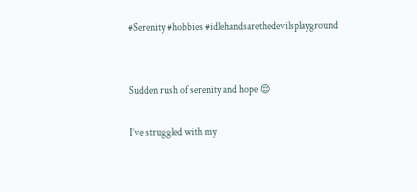#Serenity #hobbies #idlehandsarethedevilsplayground


Sudden rush of serenity and hope 😌

I’ve struggled with my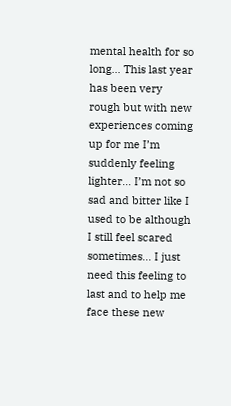mental health for so long… This last year has been very rough but with new experiences coming up for me I’m suddenly feeling lighter… I’m not so sad and bitter like I used to be although I still feel scared sometimes... I just need this feeling to last and to help me face these new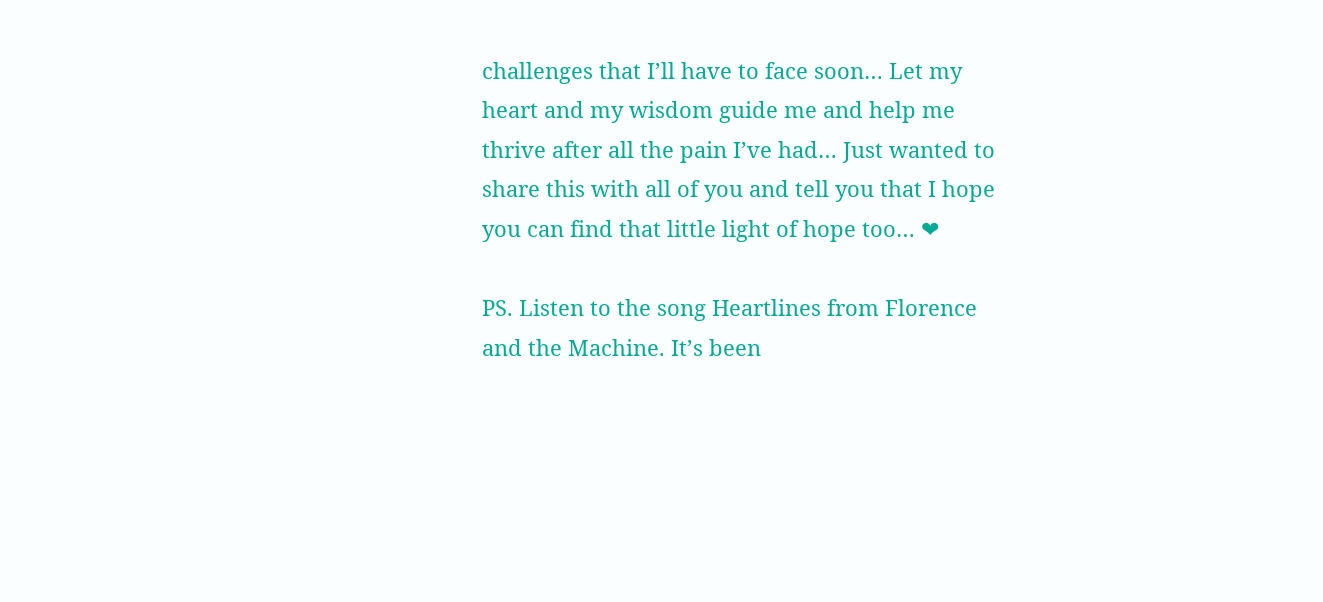challenges that I’ll have to face soon… Let my heart and my wisdom guide me and help me thrive after all the pain I’ve had… Just wanted to share this with all of you and tell you that I hope you can find that little light of hope too… ❤

PS. Listen to the song Heartlines from Florence and the Machine. It’s been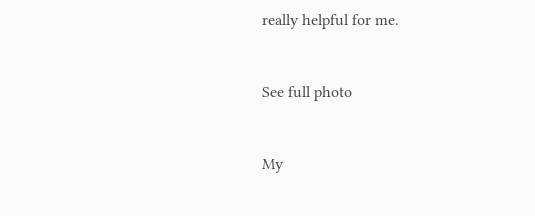really helpful for me.


See full photo


My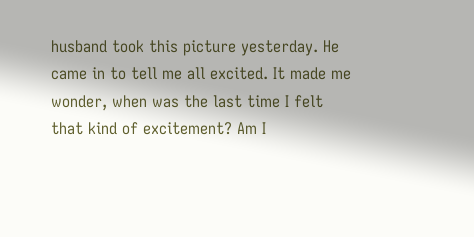husband took this picture yesterday. He came in to tell me all excited. It made me wonder, when was the last time I felt that kind of excitement? Am I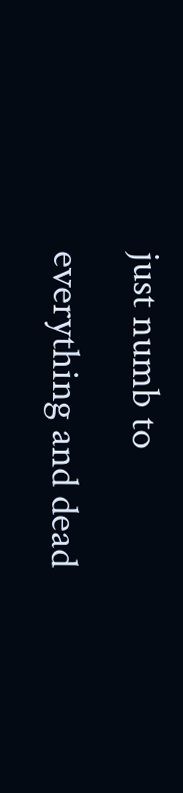just numb to everything and dead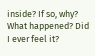inside? If so, why? What happened? Did I ever feel it?